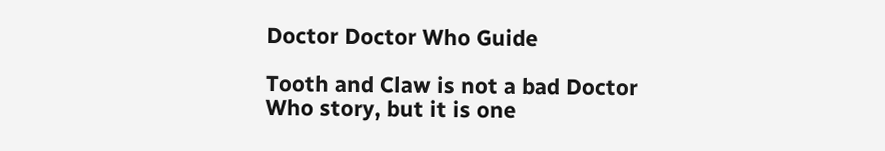Doctor Doctor Who Guide

Tooth and Claw is not a bad Doctor Who story, but it is one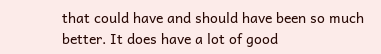that could have and should have been so much better. It does have a lot of good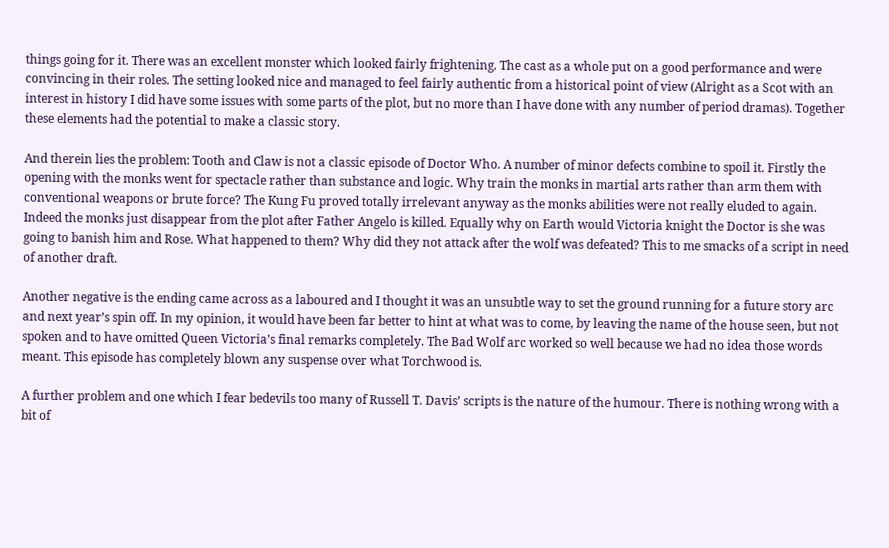things going for it. There was an excellent monster which looked fairly frightening. The cast as a whole put on a good performance and were convincing in their roles. The setting looked nice and managed to feel fairly authentic from a historical point of view (Alright as a Scot with an interest in history I did have some issues with some parts of the plot, but no more than I have done with any number of period dramas). Together these elements had the potential to make a classic story.

And therein lies the problem: Tooth and Claw is not a classic episode of Doctor Who. A number of minor defects combine to spoil it. Firstly the opening with the monks went for spectacle rather than substance and logic. Why train the monks in martial arts rather than arm them with conventional weapons or brute force? The Kung Fu proved totally irrelevant anyway as the monks abilities were not really eluded to again. Indeed the monks just disappear from the plot after Father Angelo is killed. Equally why on Earth would Victoria knight the Doctor is she was going to banish him and Rose. What happened to them? Why did they not attack after the wolf was defeated? This to me smacks of a script in need of another draft.

Another negative is the ending came across as a laboured and I thought it was an unsubtle way to set the ground running for a future story arc and next year’s spin off. In my opinion, it would have been far better to hint at what was to come, by leaving the name of the house seen, but not spoken and to have omitted Queen Victoria’s final remarks completely. The Bad Wolf arc worked so well because we had no idea those words meant. This episode has completely blown any suspense over what Torchwood is.

A further problem and one which I fear bedevils too many of Russell T. Davis’ scripts is the nature of the humour. There is nothing wrong with a bit of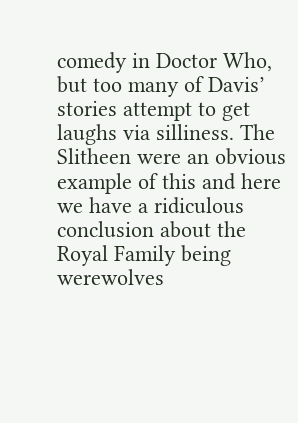comedy in Doctor Who, but too many of Davis’ stories attempt to get laughs via silliness. The Slitheen were an obvious example of this and here we have a ridiculous conclusion about the Royal Family being werewolves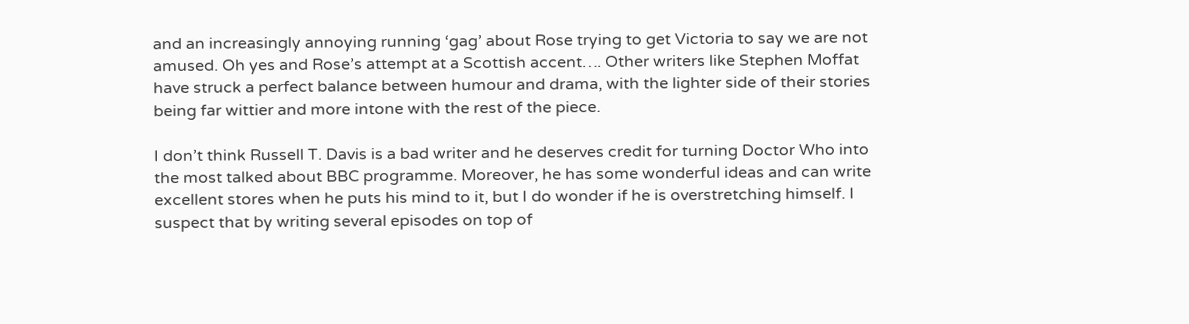and an increasingly annoying running ‘gag’ about Rose trying to get Victoria to say we are not amused. Oh yes and Rose’s attempt at a Scottish accent…. Other writers like Stephen Moffat have struck a perfect balance between humour and drama, with the lighter side of their stories being far wittier and more intone with the rest of the piece.

I don’t think Russell T. Davis is a bad writer and he deserves credit for turning Doctor Who into the most talked about BBC programme. Moreover, he has some wonderful ideas and can write excellent stores when he puts his mind to it, but I do wonder if he is overstretching himself. I suspect that by writing several episodes on top of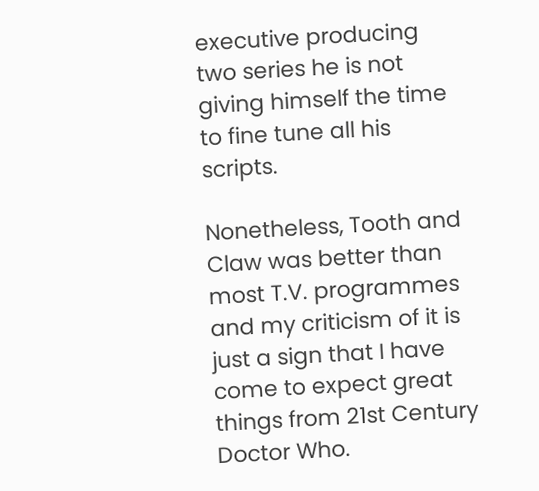executive producing two series he is not giving himself the time to fine tune all his scripts.

Nonetheless, Tooth and Claw was better than most T.V. programmes and my criticism of it is just a sign that I have come to expect great things from 21st Century Doctor Who.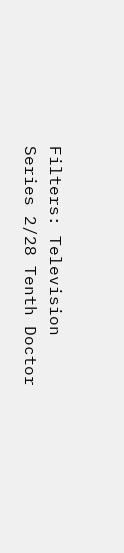Filters: Television Series 2/28 Tenth Doctor